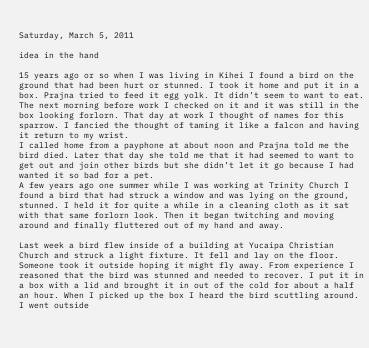Saturday, March 5, 2011

idea in the hand

15 years ago or so when I was living in Kihei I found a bird on the ground that had been hurt or stunned. I took it home and put it in a box. Prajna tried to feed it egg yolk. It didn’t seem to want to eat. The next morning before work I checked on it and it was still in the box looking forlorn. That day at work I thought of names for this sparrow. I fancied the thought of taming it like a falcon and having it return to my wrist.
I called home from a payphone at about noon and Prajna told me the bird died. Later that day she told me that it had seemed to want to get out and join other birds but she didn’t let it go because I had wanted it so bad for a pet.
A few years ago one summer while I was working at Trinity Church I found a bird that had struck a window and was lying on the ground, stunned. I held it for quite a while in a cleaning cloth as it sat with that same forlorn look. Then it began twitching and moving around and finally fluttered out of my hand and away.

Last week a bird flew inside of a building at Yucaipa Christian Church and struck a light fixture. It fell and lay on the floor. Someone took it outside hoping it might fly away. From experience I reasoned that the bird was stunned and needed to recover. I put it in a box with a lid and brought it in out of the cold for about a half an hour. When I picked up the box I heard the bird scuttling around. I went outside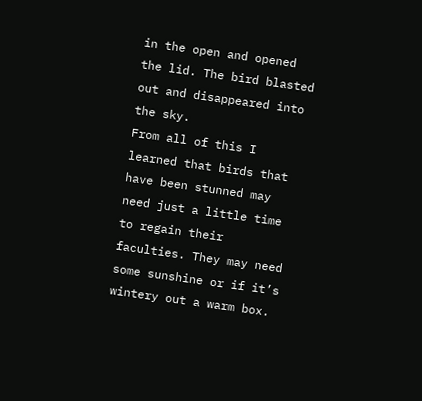in the open and opened the lid. The bird blasted out and disappeared into the sky.
From all of this I learned that birds that have been stunned may need just a little time to regain their faculties. They may need some sunshine or if it’s wintery out a warm box.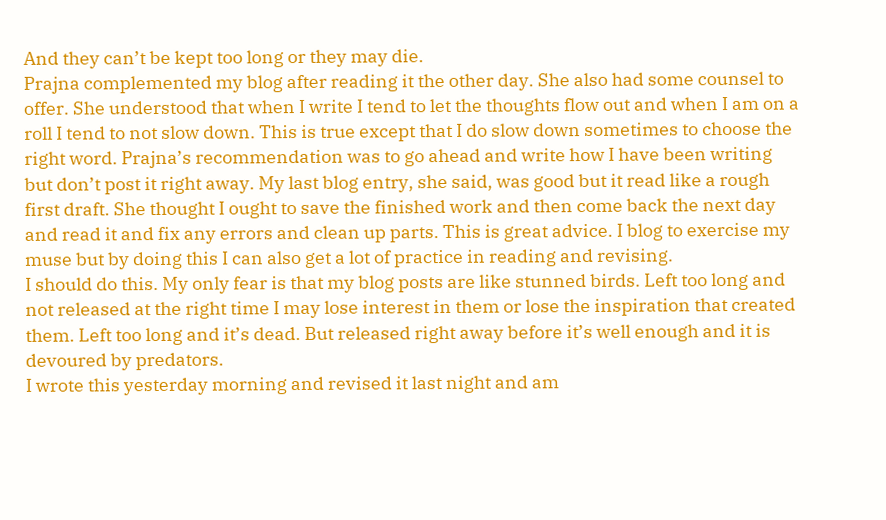And they can’t be kept too long or they may die.
Prajna complemented my blog after reading it the other day. She also had some counsel to offer. She understood that when I write I tend to let the thoughts flow out and when I am on a roll I tend to not slow down. This is true except that I do slow down sometimes to choose the right word. Prajna’s recommendation was to go ahead and write how I have been writing but don’t post it right away. My last blog entry, she said, was good but it read like a rough first draft. She thought I ought to save the finished work and then come back the next day and read it and fix any errors and clean up parts. This is great advice. I blog to exercise my muse but by doing this I can also get a lot of practice in reading and revising.
I should do this. My only fear is that my blog posts are like stunned birds. Left too long and not released at the right time I may lose interest in them or lose the inspiration that created them. Left too long and it’s dead. But released right away before it’s well enough and it is devoured by predators.
I wrote this yesterday morning and revised it last night and am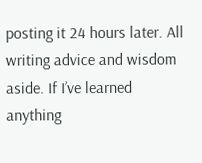posting it 24 hours later. All writing advice and wisdom aside. If I’ve learned anything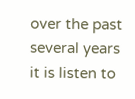over the past several years it is listen to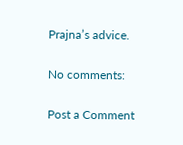Prajna’s advice.

No comments:

Post a Comment